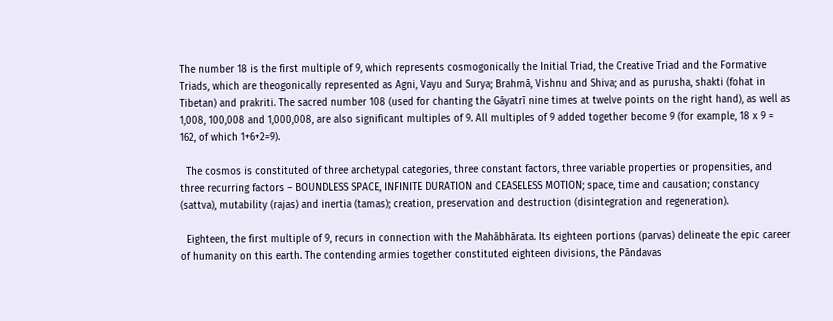The number 18 is the first multiple of 9, which represents cosmogonically the Initial Triad, the Creative Triad and the Formative Triads, which are theogonically represented as Agni, Vayu and Surya; Brahmā, Vishnu and Shiva; and as purusha, shakti (fohat in Tibetan) and prakriti. The sacred number 108 (used for chanting the Gāyatrī nine times at twelve points on the right hand), as well as 1,008, 100,008 and 1,000,008, are also significant multiples of 9. All multiples of 9 added together become 9 (for example, 18 x 9 = 162, of which 1+6+2=9).

  The cosmos is constituted of three archetypal categories, three constant factors, three variable properties or propensities, and three recurring factors – BOUNDLESS SPACE, INFINITE DURATION and CEASELESS MOTION; space, time and causation; constancy (sattva), mutability (rajas) and inertia (tamas); creation, preservation and destruction (disintegration and regeneration).

  Eighteen, the first multiple of 9, recurs in connection with the Mahābhārata. Its eighteen portions (parvas) delineate the epic career of humanity on this earth. The contending armies together constituted eighteen divisions, the Pāndavas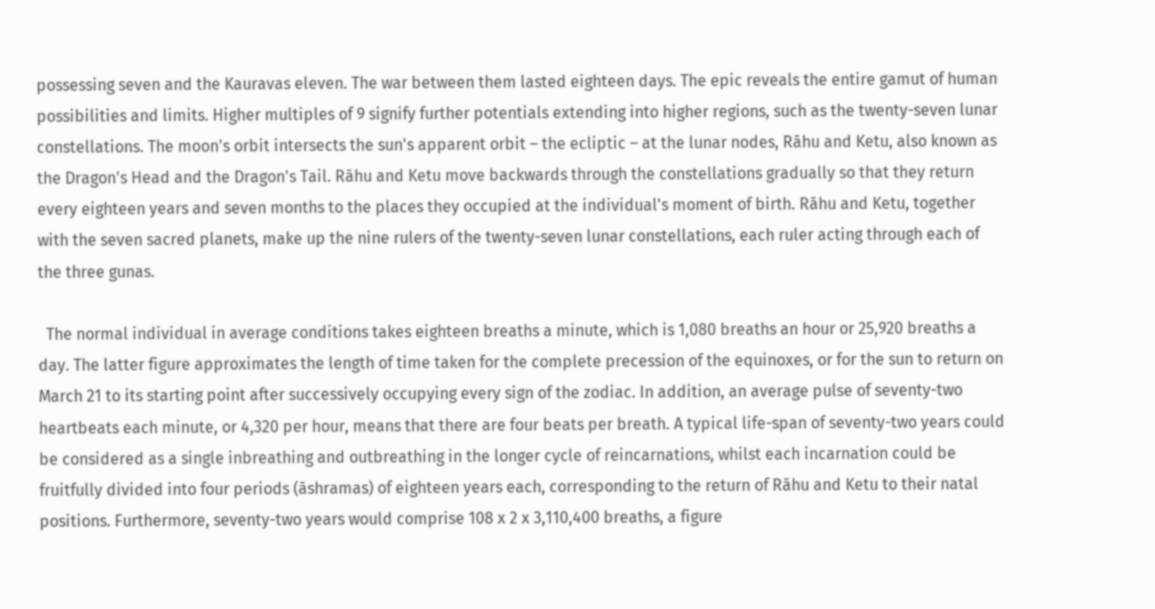possessing seven and the Kauravas eleven. The war between them lasted eighteen days. The epic reveals the entire gamut of human possibilities and limits. Higher multiples of 9 signify further potentials extending into higher regions, such as the twenty-seven lunar constellations. The moon's orbit intersects the sun's apparent orbit – the ecliptic – at the lunar nodes, Rāhu and Ketu, also known as the Dragon's Head and the Dragon's Tail. Rāhu and Ketu move backwards through the constellations gradually so that they return every eighteen years and seven months to the places they occupied at the individual's moment of birth. Rāhu and Ketu, together with the seven sacred planets, make up the nine rulers of the twenty-seven lunar constellations, each ruler acting through each of the three gunas.

  The normal individual in average conditions takes eighteen breaths a minute, which is 1,080 breaths an hour or 25,920 breaths a day. The latter figure approximates the length of time taken for the complete precession of the equinoxes, or for the sun to return on March 21 to its starting point after successively occupying every sign of the zodiac. In addition, an average pulse of seventy-two heartbeats each minute, or 4,320 per hour, means that there are four beats per breath. A typical life-span of seventy-two years could be considered as a single inbreathing and outbreathing in the longer cycle of reincarnations, whilst each incarnation could be fruitfully divided into four periods (āshramas) of eighteen years each, corresponding to the return of Rāhu and Ketu to their natal positions. Furthermore, seventy-two years would comprise 108 x 2 x 3,110,400 breaths, a figure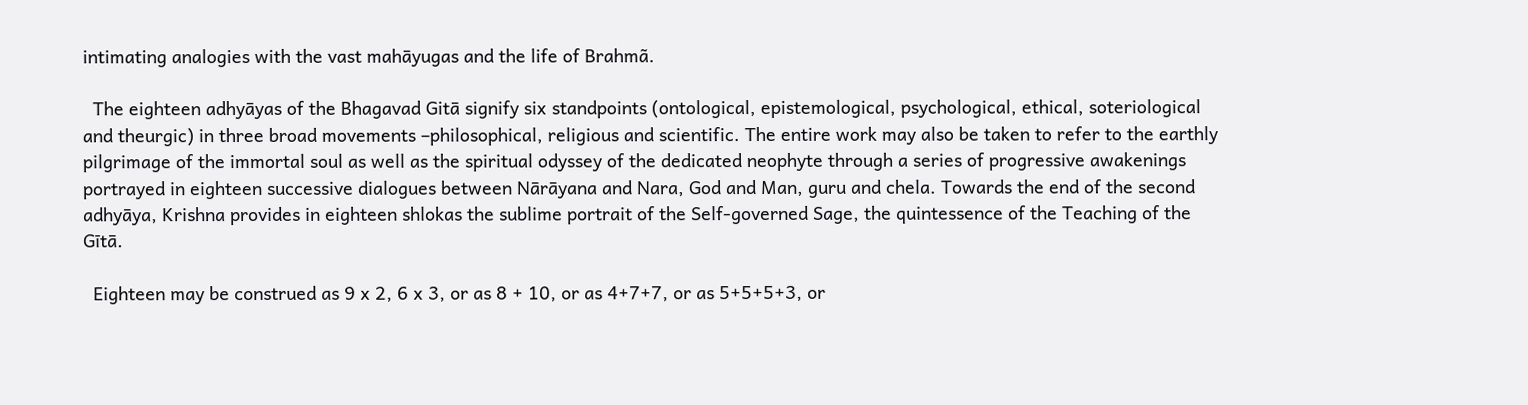intimating analogies with the vast mahāyugas and the life of Brahmã.

  The eighteen adhyāyas of the Bhagavad Gitā signify six standpoints (ontological, epistemological, psychological, ethical, soteriological and theurgic) in three broad movements –philosophical, religious and scientific. The entire work may also be taken to refer to the earthly pilgrimage of the immortal soul as well as the spiritual odyssey of the dedicated neophyte through a series of progressive awakenings portrayed in eighteen successive dialogues between Nārāyana and Nara, God and Man, guru and chela. Towards the end of the second adhyāya, Krishna provides in eighteen shlokas the sublime portrait of the Self-governed Sage, the quintessence of the Teaching of the Gītā.

  Eighteen may be construed as 9 x 2, 6 x 3, or as 8 + 10, or as 4+7+7, or as 5+5+5+3, or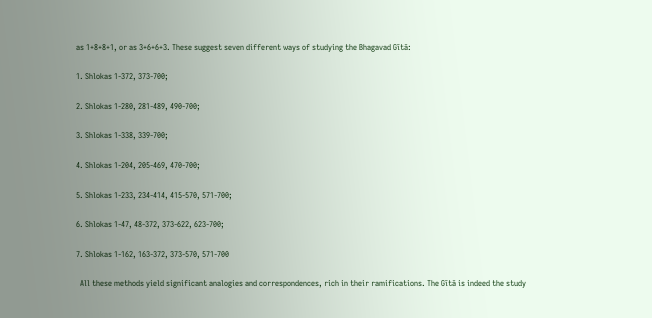as 1+8+8+1, or as 3+6+6+3. These suggest seven different ways of studying the Bhagavad Gītā:

1. Shlokas 1-372, 373-700;

2. Shlokas 1-280, 281-489, 490-700;

3. Shlokas 1-338, 339-700;

4. Shlokas 1-204, 205-469, 470-700;

5. Shlokas 1-233, 234-414, 415-570, 571-700;

6. Shlokas 1-47, 48-372, 373-622, 623-700;

7. Shlokas 1-162, 163-372, 373-570, 571-700

  All these methods yield significant analogies and correspondences, rich in their ramifications. The Gītā is indeed the study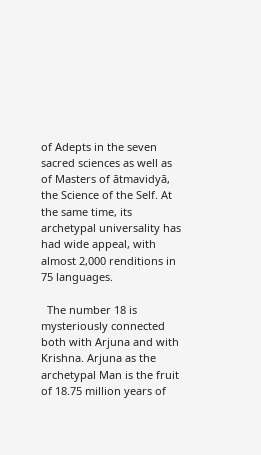of Adepts in the seven sacred sciences as well as of Masters of ātmavidyā, the Science of the Self. At the same time, its archetypal universality has had wide appeal, with almost 2,000 renditions in 75 languages.

  The number 18 is mysteriously connected both with Arjuna and with Krishna. Arjuna as the archetypal Man is the fruit of 18.75 million years of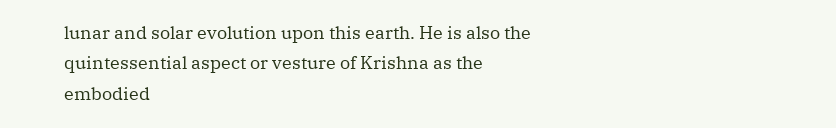lunar and solar evolution upon this earth. He is also the quintessential aspect or vesture of Krishna as the embodied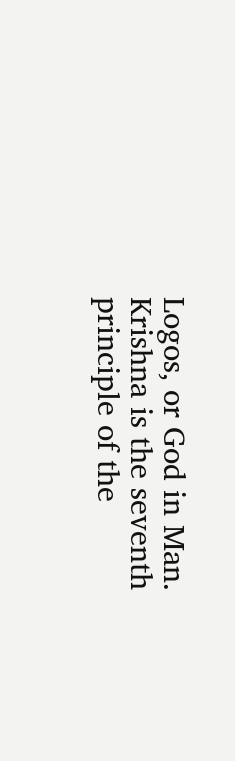Logos, or God in Man. Krishna is the seventh principle of the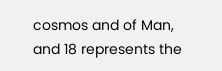cosmos and of Man, and 18 represents the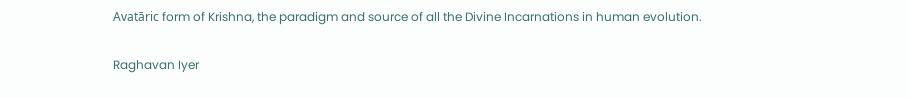Avatāric form of Krishna, the paradigm and source of all the Divine Incarnations in human evolution.

Raghavan Iyer